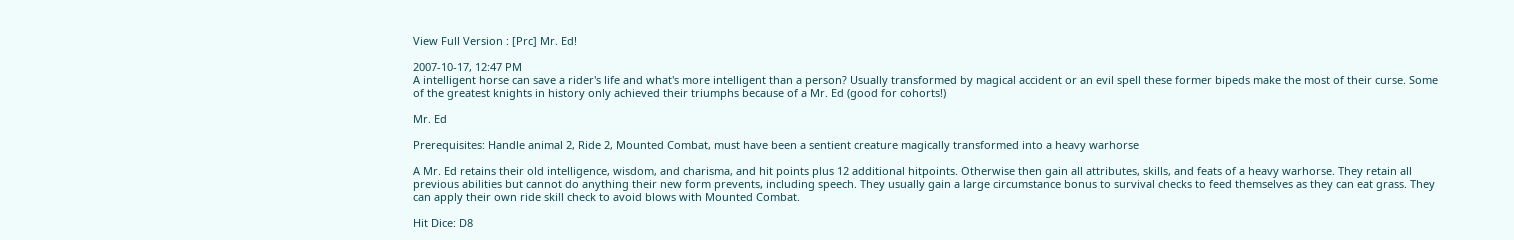View Full Version : [Prc] Mr. Ed!

2007-10-17, 12:47 PM
A intelligent horse can save a rider's life and what's more intelligent than a person? Usually transformed by magical accident or an evil spell these former bipeds make the most of their curse. Some of the greatest knights in history only achieved their triumphs because of a Mr. Ed (good for cohorts!)

Mr. Ed

Prerequisites: Handle animal 2, Ride 2, Mounted Combat, must have been a sentient creature magically transformed into a heavy warhorse

A Mr. Ed retains their old intelligence, wisdom, and charisma, and hit points plus 12 additional hitpoints. Otherwise then gain all attributes, skills, and feats of a heavy warhorse. They retain all previous abilities but cannot do anything their new form prevents, including speech. They usually gain a large circumstance bonus to survival checks to feed themselves as they can eat grass. They can apply their own ride skill check to avoid blows with Mounted Combat.

Hit Dice: D8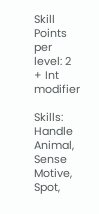Skill Points per level: 2 + Int modifier

Skills: Handle Animal, Sense Motive, Spot,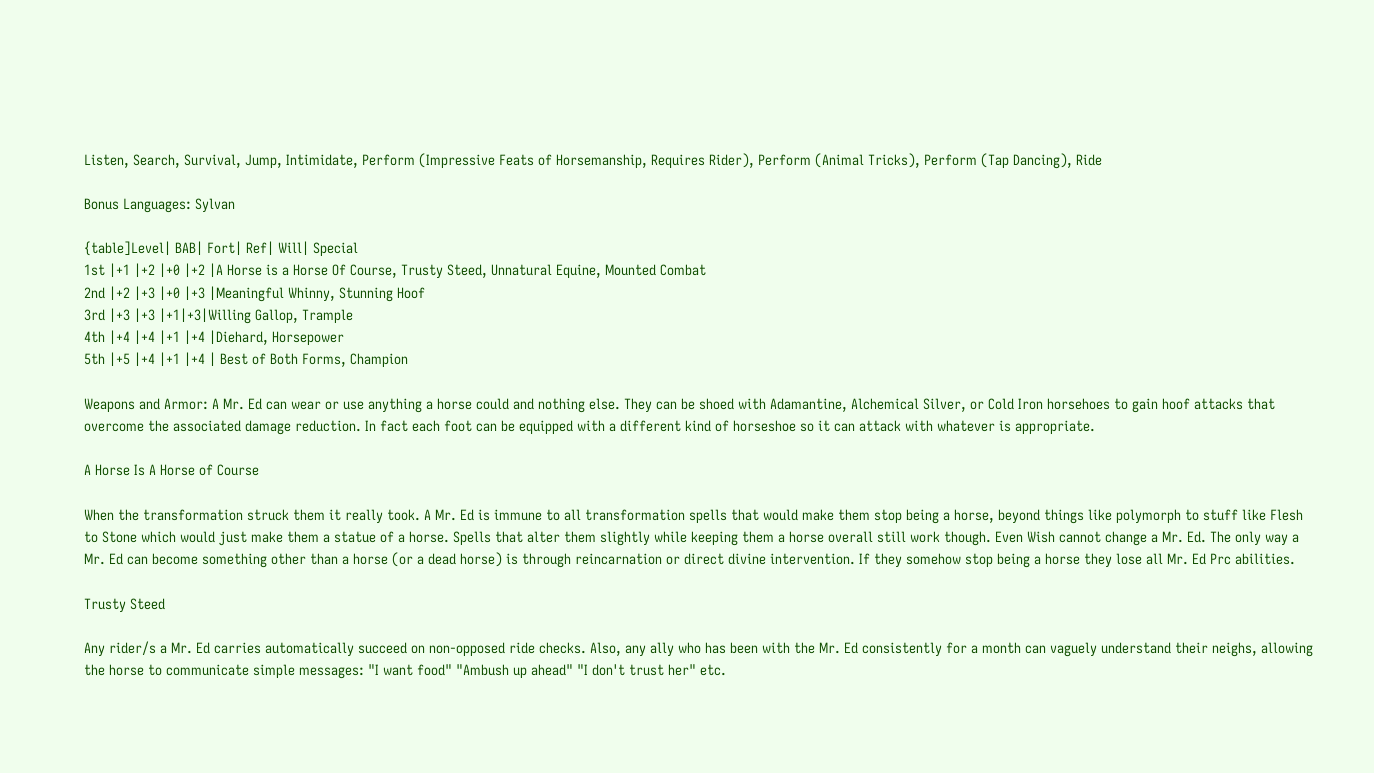Listen, Search, Survival, Jump, Intimidate, Perform (Impressive Feats of Horsemanship, Requires Rider), Perform (Animal Tricks), Perform (Tap Dancing), Ride

Bonus Languages: Sylvan

{table]Level| BAB| Fort| Ref| Will| Special
1st |+1 |+2 |+0 |+2 |A Horse is a Horse Of Course, Trusty Steed, Unnatural Equine, Mounted Combat
2nd |+2 |+3 |+0 |+3 |Meaningful Whinny, Stunning Hoof
3rd |+3 |+3 |+1|+3|Willing Gallop, Trample
4th |+4 |+4 |+1 |+4 |Diehard, Horsepower
5th |+5 |+4 |+1 |+4 | Best of Both Forms, Champion

Weapons and Armor: A Mr. Ed can wear or use anything a horse could and nothing else. They can be shoed with Adamantine, Alchemical Silver, or Cold Iron horsehoes to gain hoof attacks that overcome the associated damage reduction. In fact each foot can be equipped with a different kind of horseshoe so it can attack with whatever is appropriate.

A Horse Is A Horse of Course

When the transformation struck them it really took. A Mr. Ed is immune to all transformation spells that would make them stop being a horse, beyond things like polymorph to stuff like Flesh to Stone which would just make them a statue of a horse. Spells that alter them slightly while keeping them a horse overall still work though. Even Wish cannot change a Mr. Ed. The only way a Mr. Ed can become something other than a horse (or a dead horse) is through reincarnation or direct divine intervention. If they somehow stop being a horse they lose all Mr. Ed Prc abilities.

Trusty Steed

Any rider/s a Mr. Ed carries automatically succeed on non-opposed ride checks. Also, any ally who has been with the Mr. Ed consistently for a month can vaguely understand their neighs, allowing the horse to communicate simple messages: "I want food" "Ambush up ahead" "I don't trust her" etc.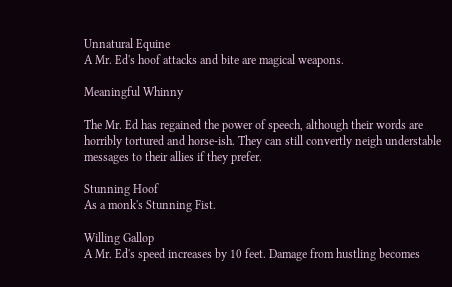Unnatural Equine
A Mr. Ed's hoof attacks and bite are magical weapons.

Meaningful Whinny

The Mr. Ed has regained the power of speech, although their words are horribly tortured and horse-ish. They can still convertly neigh understable messages to their allies if they prefer.

Stunning Hoof
As a monk's Stunning Fist.

Willing Gallop
A Mr. Ed's speed increases by 10 feet. Damage from hustling becomes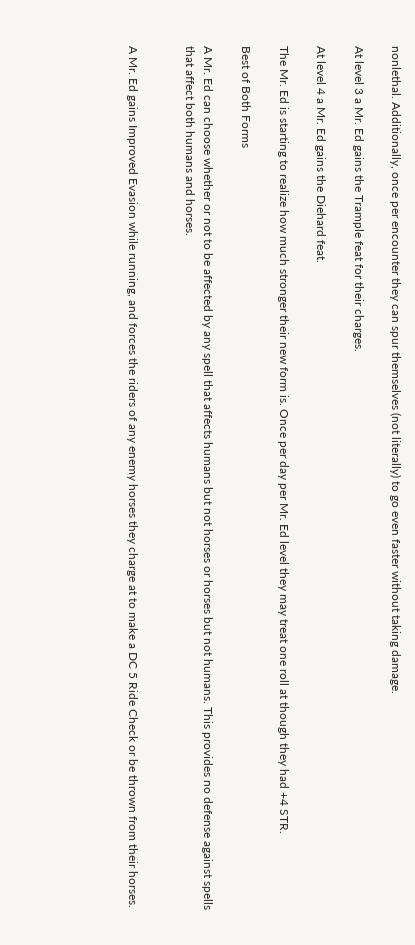nonlethal. Additionally, once per encounter they can spur themselves (not literally) to go even faster without taking damage.

At level 3 a Mr. Ed gains the Trample feat for their charges.

At level 4 a Mr. Ed gains the Diehard feat.

The Mr. Ed is starting to realize how much stronger their new form is. Once per day per Mr. Ed level they may treat one roll at though they had +4 STR.

Best of Both Forms

A Mr. Ed can choose whether or not to be affected by any spell that affects humans but not horses or horses but not humans. This provides no defense against spells that affect both humans and horses.


A Mr. Ed gains Improved Evasion while running, and forces the riders of any enemy horses they charge at to make a DC 5 Ride Check or be thrown from their horses.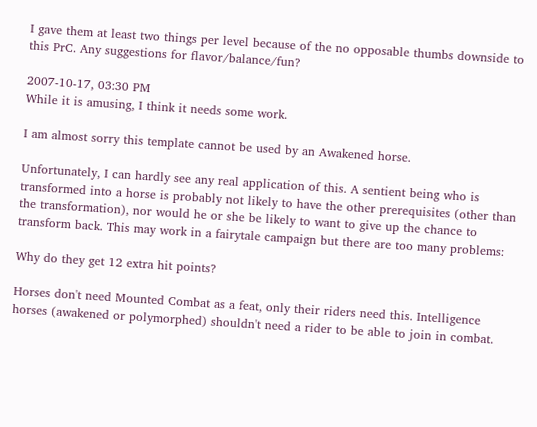I gave them at least two things per level because of the no opposable thumbs downside to this PrC. Any suggestions for flavor/balance/fun?

2007-10-17, 03:30 PM
While it is amusing, I think it needs some work.

I am almost sorry this template cannot be used by an Awakened horse.

Unfortunately, I can hardly see any real application of this. A sentient being who is transformed into a horse is probably not likely to have the other prerequisites (other than the transformation), nor would he or she be likely to want to give up the chance to transform back. This may work in a fairytale campaign but there are too many problems:

Why do they get 12 extra hit points?

Horses don't need Mounted Combat as a feat, only their riders need this. Intelligence horses (awakened or polymorphed) shouldn't need a rider to be able to join in combat.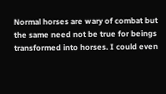Normal horses are wary of combat but the same need not be true for beings transformed into horses. I could even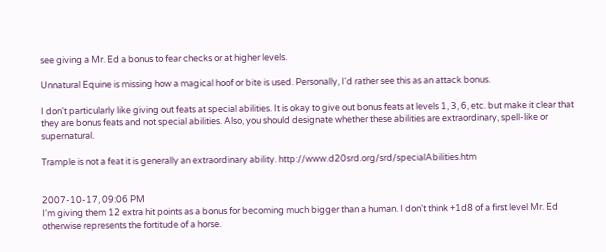see giving a Mr. Ed a bonus to fear checks or at higher levels.

Unnatural Equine is missing how a magical hoof or bite is used. Personally, I'd rather see this as an attack bonus.

I don't particularly like giving out feats at special abilities. It is okay to give out bonus feats at levels 1, 3, 6, etc. but make it clear that they are bonus feats and not special abilities. Also, you should designate whether these abilities are extraordinary, spell-like or supernatural.

Trample is not a feat it is generally an extraordinary ability. http://www.d20srd.org/srd/specialAbilities.htm


2007-10-17, 09:06 PM
I'm giving them 12 extra hit points as a bonus for becoming much bigger than a human. I don't think +1d8 of a first level Mr. Ed otherwise represents the fortitude of a horse.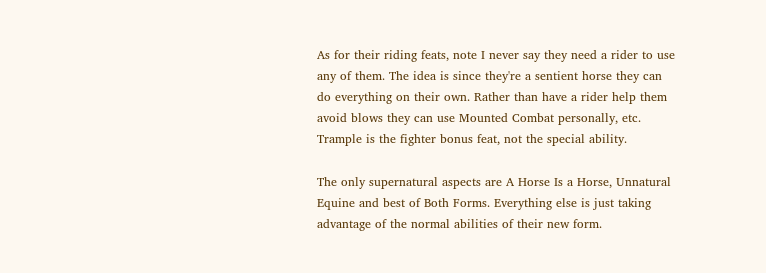As for their riding feats, note I never say they need a rider to use any of them. The idea is since they're a sentient horse they can do everything on their own. Rather than have a rider help them avoid blows they can use Mounted Combat personally, etc. Trample is the fighter bonus feat, not the special ability.

The only supernatural aspects are A Horse Is a Horse, Unnatural Equine and best of Both Forms. Everything else is just taking advantage of the normal abilities of their new form.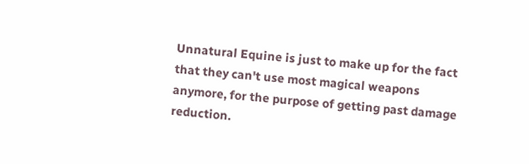Unnatural Equine is just to make up for the fact that they can't use most magical weapons anymore, for the purpose of getting past damage reduction.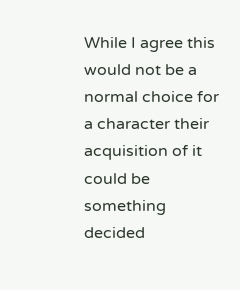While I agree this would not be a normal choice for a character their acquisition of it could be something decided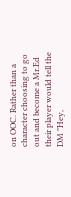on OOC. Rather than a character choosing to go out and become a Mr.Ed their player would tell the DM "Hey,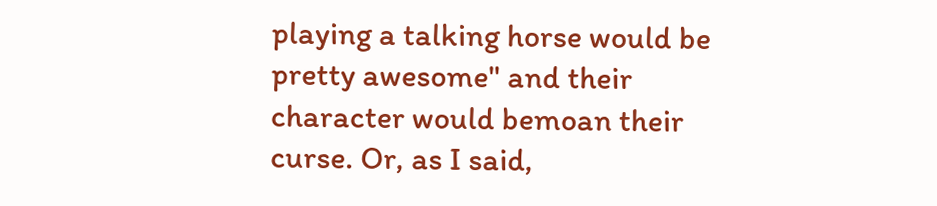playing a talking horse would be pretty awesome" and their character would bemoan their curse. Or, as I said,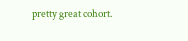pretty great cohort.